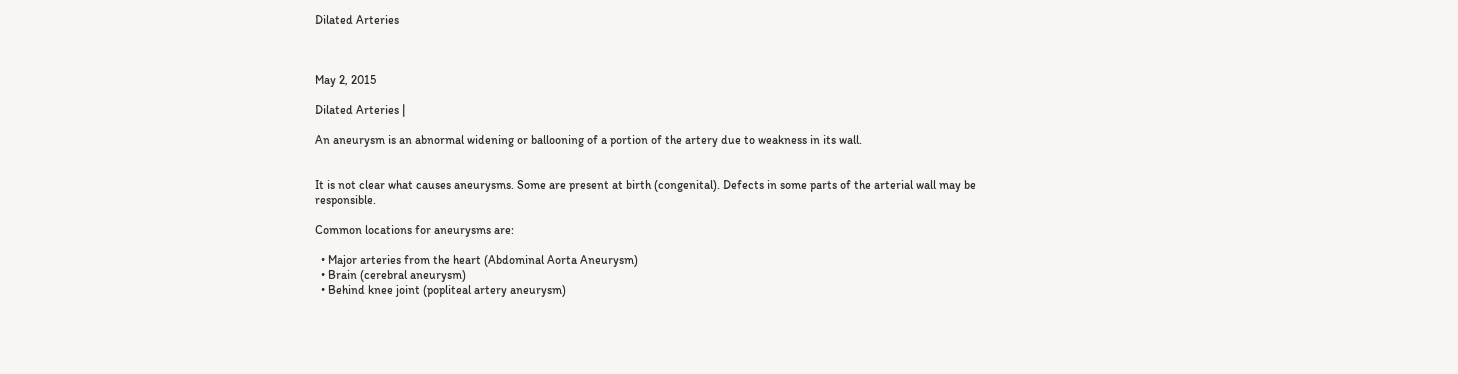Dilated Arteries



May 2, 2015

Dilated Arteries |

An aneurysm is an abnormal widening or ballooning of a portion of the artery due to weakness in its wall.


It is not clear what causes aneurysms. Some are present at birth (congenital). Defects in some parts of the arterial wall may be responsible.

Common locations for aneurysms are:

  • Major arteries from the heart (Abdominal Aorta Aneurysm)
  • Brain (cerebral aneurysm)
  • Behind knee joint (popliteal artery aneurysm)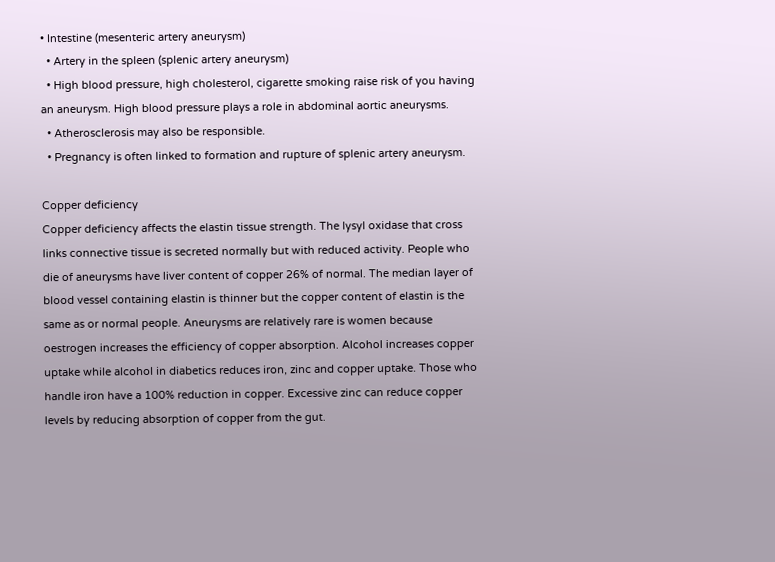• Intestine (mesenteric artery aneurysm)
  • Artery in the spleen (splenic artery aneurysm)
  • High blood pressure, high cholesterol, cigarette smoking raise risk of you having an aneurysm. High blood pressure plays a role in abdominal aortic aneurysms.
  • Atherosclerosis may also be responsible.
  • Pregnancy is often linked to formation and rupture of splenic artery aneurysm.

Copper deficiency
Copper deficiency affects the elastin tissue strength. The lysyl oxidase that cross links connective tissue is secreted normally but with reduced activity. People who die of aneurysms have liver content of copper 26% of normal. The median layer of blood vessel containing elastin is thinner but the copper content of elastin is the same as or normal people. Aneurysms are relatively rare is women because oestrogen increases the efficiency of copper absorption. Alcohol increases copper uptake while alcohol in diabetics reduces iron, zinc and copper uptake. Those who handle iron have a 100% reduction in copper. Excessive zinc can reduce copper levels by reducing absorption of copper from the gut.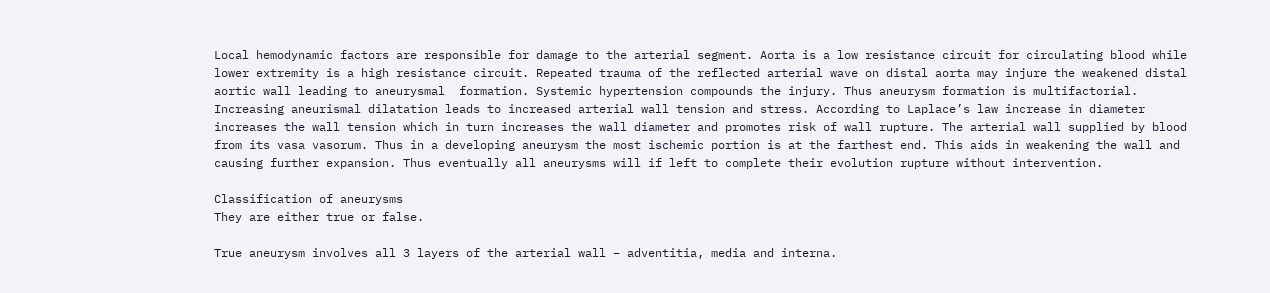Local hemodynamic factors are responsible for damage to the arterial segment. Aorta is a low resistance circuit for circulating blood while lower extremity is a high resistance circuit. Repeated trauma of the reflected arterial wave on distal aorta may injure the weakened distal aortic wall leading to aneurysmal  formation. Systemic hypertension compounds the injury. Thus aneurysm formation is multifactorial. Increasing aneurismal dilatation leads to increased arterial wall tension and stress. According to Laplace’s law increase in diameter increases the wall tension which in turn increases the wall diameter and promotes risk of wall rupture. The arterial wall supplied by blood from its vasa vasorum. Thus in a developing aneurysm the most ischemic portion is at the farthest end. This aids in weakening the wall and causing further expansion. Thus eventually all aneurysms will if left to complete their evolution rupture without intervention.

Classification of aneurysms
They are either true or false.

True aneurysm involves all 3 layers of the arterial wall – adventitia, media and interna.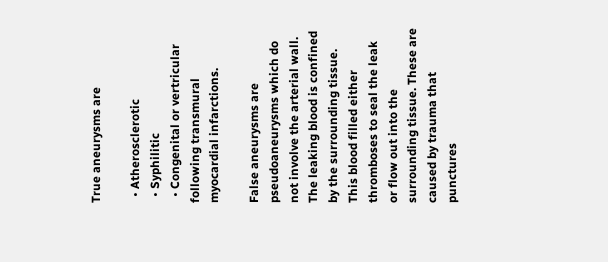True aneurysms are

  • Atherosclerotic
  • Syphilitic
  • Congenital or vertricular following transmural myocardial infarctions.

False aneurysms are pseudoaneurysms which do not involve the arterial wall. The leaking blood is confined by the surrounding tissue. This blood filled either thromboses to seal the leak or flow out into the surrounding tissue. These are caused by trauma that punctures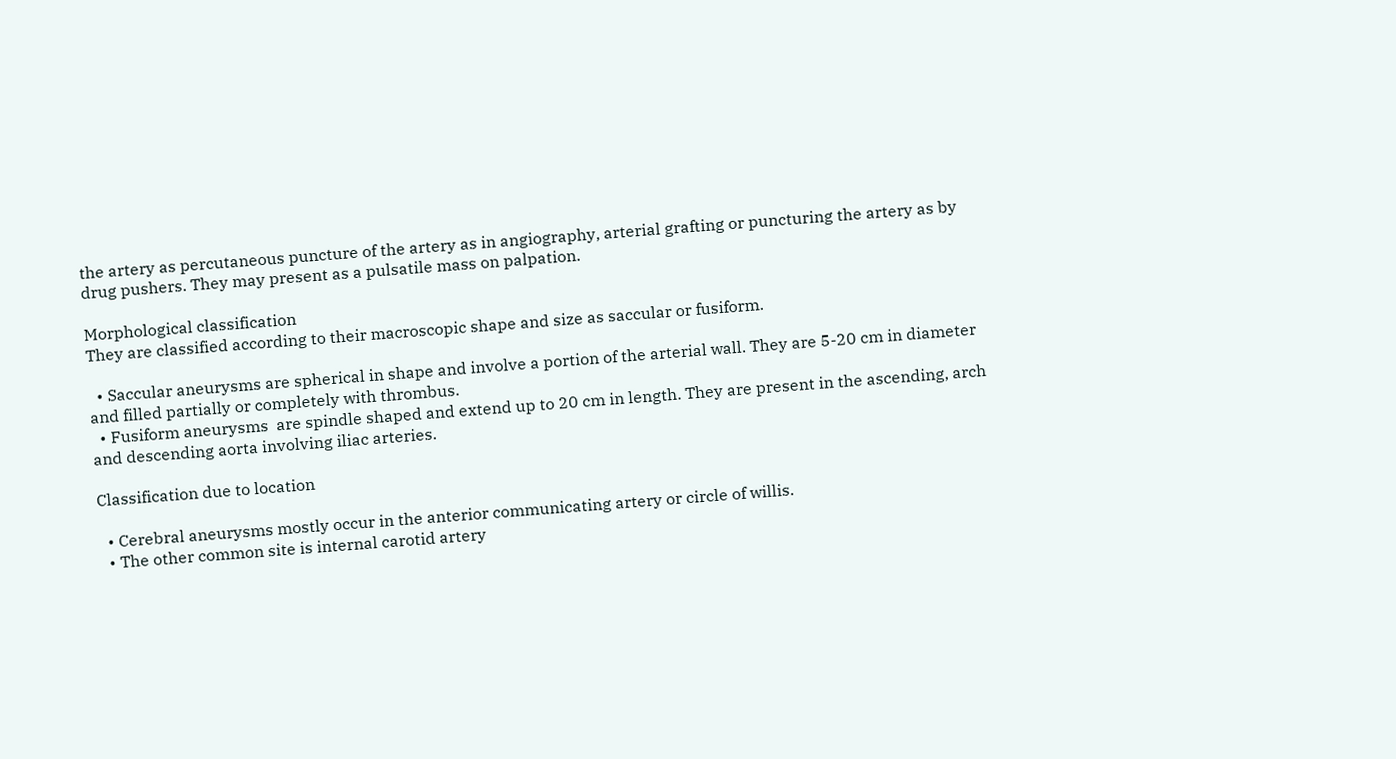the artery as percutaneous puncture of the artery as in angiography, arterial grafting or puncturing the artery as by drug pushers. They may present as a pulsatile mass on palpation.

Morphological classification
They are classified according to their macroscopic shape and size as saccular or fusiform.

  • Saccular aneurysms are spherical in shape and involve a portion of the arterial wall. They are 5-20 cm in diameter and filled partially or completely with thrombus.
  • Fusiform aneurysms  are spindle shaped and extend up to 20 cm in length. They are present in the ascending, arch and descending aorta involving iliac arteries.

Classification due to location

  • Cerebral aneurysms mostly occur in the anterior communicating artery or circle of willis.
  • The other common site is internal carotid artery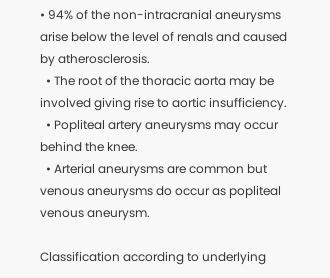• 94% of the non-intracranial aneurysms arise below the level of renals and caused by atherosclerosis.
  • The root of the thoracic aorta may be involved giving rise to aortic insufficiency.
  • Popliteal artery aneurysms may occur behind the knee.
  • Arterial aneurysms are common but venous aneurysms do occur as popliteal venous aneurysm.

Classification according to underlying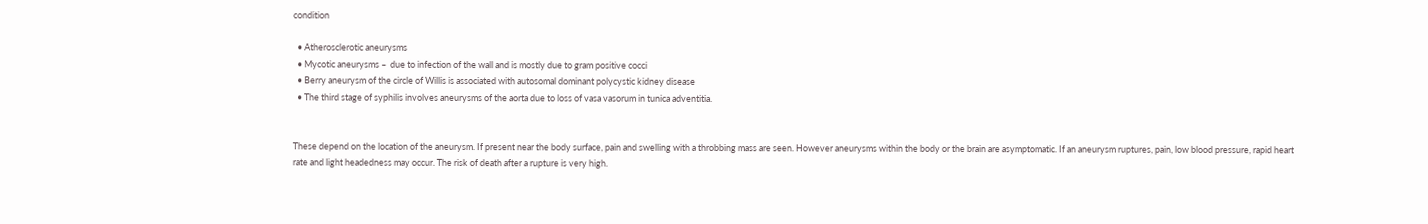condition

  • Atherosclerotic aneurysms
  • Mycotic aneurysms –  due to infection of the wall and is mostly due to gram positive cocci
  • Berry aneurysm of the circle of Willis is associated with autosomal dominant polycystic kidney disease
  • The third stage of syphilis involves aneurysms of the aorta due to loss of vasa vasorum in tunica adventitia.


These depend on the location of the aneurysm. If present near the body surface, pain and swelling with a throbbing mass are seen. However aneurysms within the body or the brain are asymptomatic. If an aneurysm ruptures, pain, low blood pressure, rapid heart rate and light headedness may occur. The risk of death after a rupture is very high.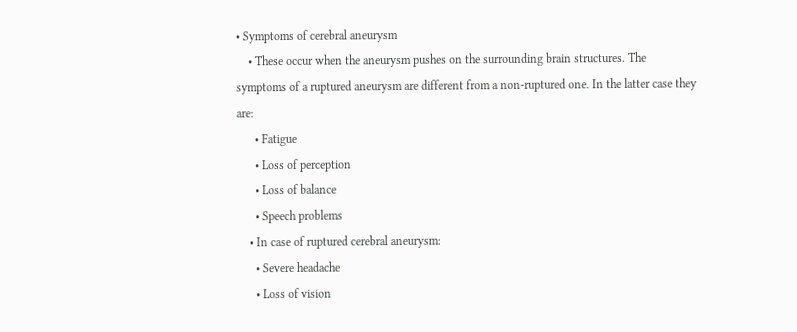• Symptoms of cerebral aneurysm
    • These occur when the aneurysm pushes on the surrounding brain structures. The symptoms of a ruptured aneurysm are different from a non-ruptured one. In the latter case they are:
      • Fatigue
      • Loss of perception
      • Loss of balance
      • Speech problems
    • In case of ruptured cerebral aneurysm:
      • Severe headache
      • Loss of vision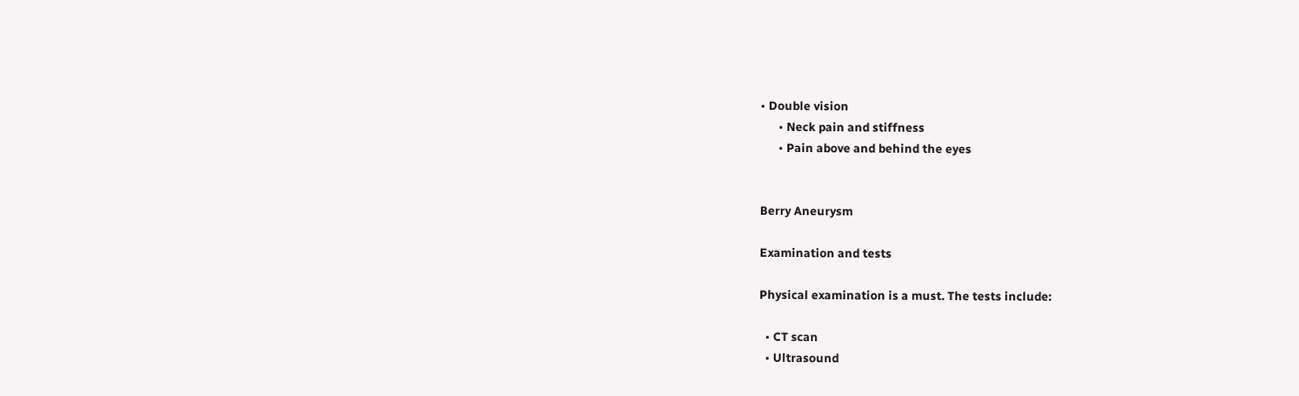• Double vision
      • Neck pain and stiffness
      • Pain above and behind the eyes


Berry Aneurysm

Examination and tests

Physical examination is a must. The tests include:

  • CT scan
  • Ultrasound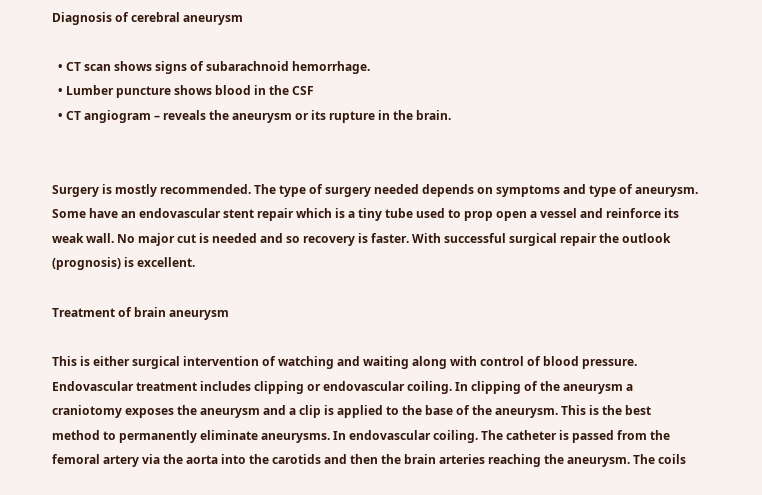Diagnosis of cerebral aneurysm

  • CT scan shows signs of subarachnoid hemorrhage.
  • Lumber puncture shows blood in the CSF
  • CT angiogram – reveals the aneurysm or its rupture in the brain.


Surgery is mostly recommended. The type of surgery needed depends on symptoms and type of aneurysm. Some have an endovascular stent repair which is a tiny tube used to prop open a vessel and reinforce its weak wall. No major cut is needed and so recovery is faster. With successful surgical repair the outlook (prognosis) is excellent.

Treatment of brain aneurysm

This is either surgical intervention of watching and waiting along with control of blood pressure. Endovascular treatment includes clipping or endovascular coiling. In clipping of the aneurysm a craniotomy exposes the aneurysm and a clip is applied to the base of the aneurysm. This is the best method to permanently eliminate aneurysms. In endovascular coiling. The catheter is passed from the femoral artery via the aorta into the carotids and then the brain arteries reaching the aneurysm. The coils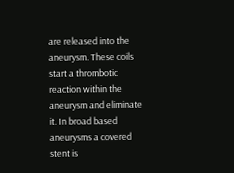are released into the aneurysm. These coils start a thrombotic reaction within the aneurysm and eliminate it. In broad based aneurysms a covered stent is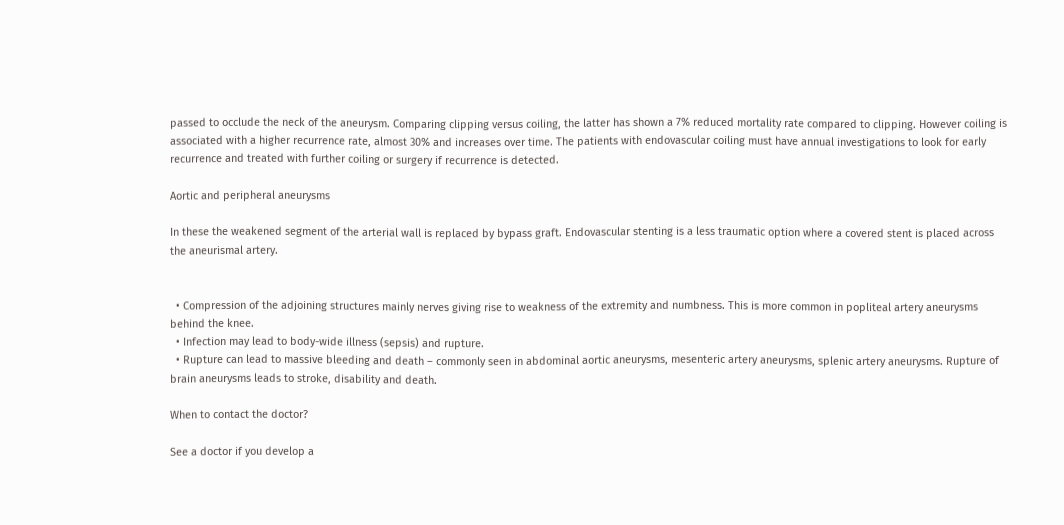passed to occlude the neck of the aneurysm. Comparing clipping versus coiling, the latter has shown a 7% reduced mortality rate compared to clipping. However coiling is associated with a higher recurrence rate, almost 30% and increases over time. The patients with endovascular coiling must have annual investigations to look for early recurrence and treated with further coiling or surgery if recurrence is detected.

Aortic and peripheral aneurysms

In these the weakened segment of the arterial wall is replaced by bypass graft. Endovascular stenting is a less traumatic option where a covered stent is placed across the aneurismal artery.


  • Compression of the adjoining structures mainly nerves giving rise to weakness of the extremity and numbness. This is more common in popliteal artery aneurysms behind the knee.
  • Infection may lead to body-wide illness (sepsis) and rupture.
  • Rupture can lead to massive bleeding and death – commonly seen in abdominal aortic aneurysms, mesenteric artery aneurysms, splenic artery aneurysms. Rupture of brain aneurysms leads to stroke, disability and death.

When to contact the doctor?

See a doctor if you develop a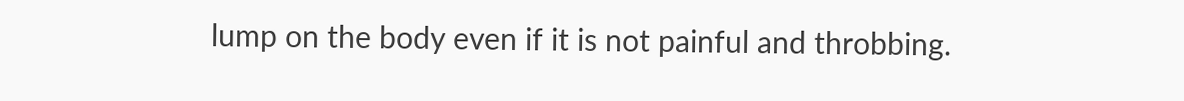lump on the body even if it is not painful and throbbing.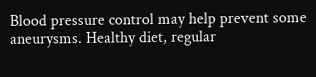Blood pressure control may help prevent some aneurysms. Healthy diet, regular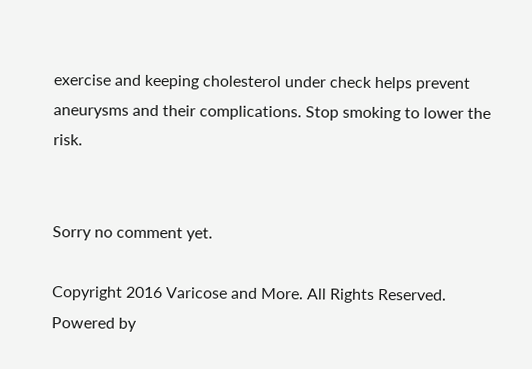exercise and keeping cholesterol under check helps prevent aneurysms and their complications. Stop smoking to lower the risk.


Sorry no comment yet.

Copyright 2016 Varicose and More. All Rights Reserved.
Powered by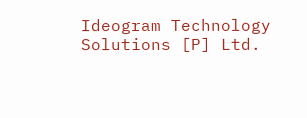Ideogram Technology Solutions [P] Ltd.